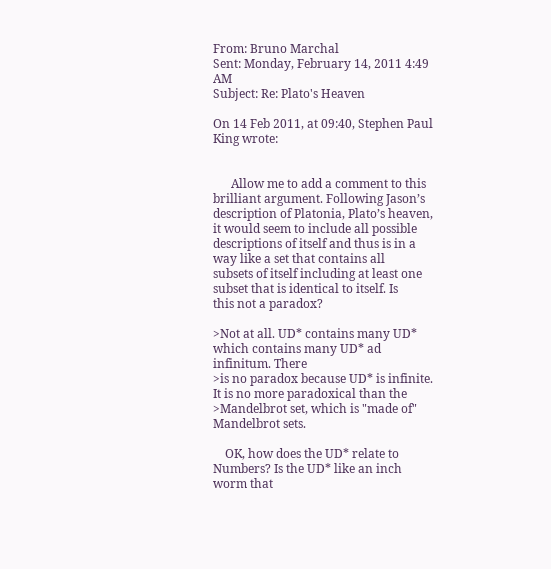From: Bruno Marchal
Sent: Monday, February 14, 2011 4:49 AM
Subject: Re: Plato's Heaven

On 14 Feb 2011, at 09:40, Stephen Paul King wrote:


      Allow me to add a comment to this brilliant argument. Following Jason’s
description of Platonia, Plato’s heaven, it would seem to include all possible
descriptions of itself and thus is in a way like a set that contains all
subsets of itself including at least one subset that is identical to itself. Is
this not a paradox?

>Not at all. UD* contains many UD* which contains many UD* ad infinitum. There
>is no paradox because UD* is infinite. It is no more paradoxical than the
>Mandelbrot set, which is "made of" Mandelbrot sets.

    OK, how does the UD* relate to Numbers? Is the UD* like an inch worm that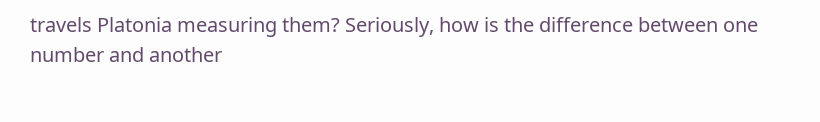travels Platonia measuring them? Seriously, how is the difference between one
number and another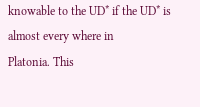knowable to the UD* if the UD* is almost every where in
Platonia. This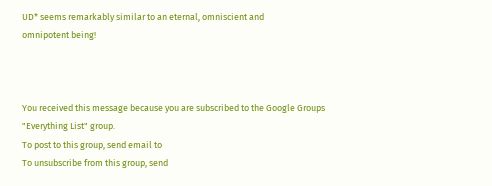UD* seems remarkably similar to an eternal, omniscient and
omnipotent being!



You received this message because you are subscribed to the Google Groups
"Everything List" group.
To post to this group, send email to
To unsubscribe from this group, send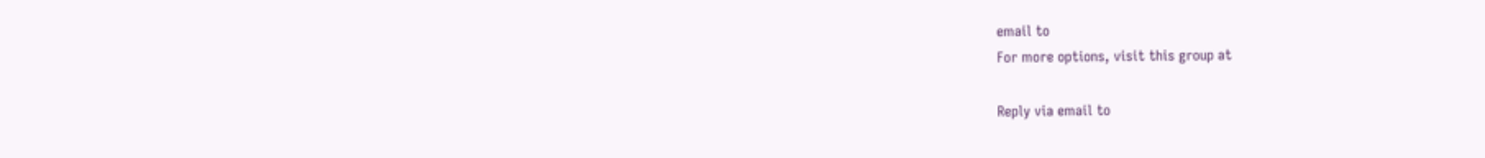email to
For more options, visit this group at

Reply via email to